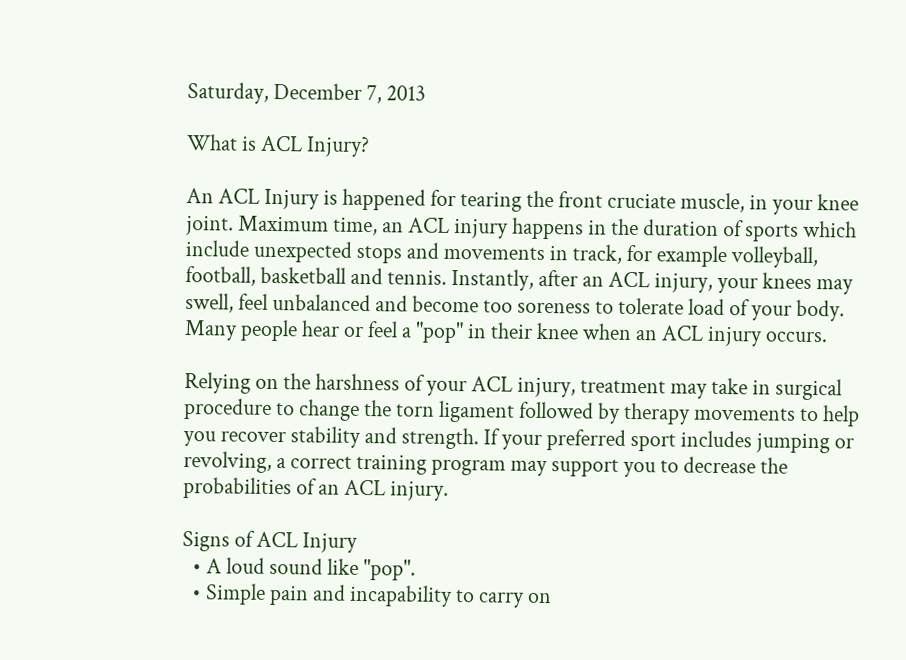Saturday, December 7, 2013

What is ACL Injury?

An ACL Injury is happened for tearing the front cruciate muscle, in your knee joint. Maximum time, an ACL injury happens in the duration of sports which include unexpected stops and movements in track, for example volleyball, football, basketball and tennis. Instantly, after an ACL injury, your knees may swell, feel unbalanced and become too soreness to tolerate load of your body. Many people hear or feel a "pop" in their knee when an ACL injury occurs.

Relying on the harshness of your ACL injury, treatment may take in surgical procedure to change the torn ligament followed by therapy movements to help you recover stability and strength. If your preferred sport includes jumping or revolving, a correct training program may support you to decrease the probabilities of an ACL injury.

Signs of ACL Injury
  • A loud sound like "pop".
  • Simple pain and incapability to carry on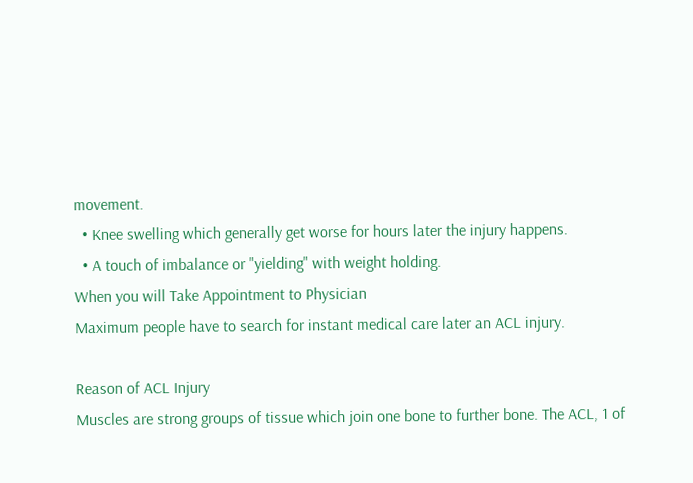movement.
  • Knee swelling which generally get worse for hours later the injury happens.
  • A touch of imbalance or "yielding" with weight holding.
When you will Take Appointment to Physician
Maximum people have to search for instant medical care later an ACL injury.

Reason of ACL Injury
Muscles are strong groups of tissue which join one bone to further bone. The ACL, 1 of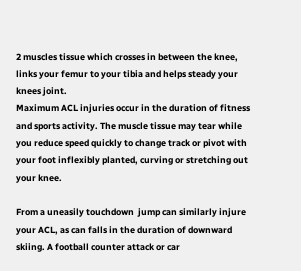2 muscles tissue which crosses in between the knee, links your femur to your tibia and helps steady your knees joint.
Maximum ACL injuries occur in the duration of fitness and sports activity. The muscle tissue may tear while you reduce speed quickly to change track or pivot with your foot inflexibly planted, curving or stretching out your knee.

From a uneasily touchdown  jump can similarly injure your ACL, as can falls in the duration of downward skiing. A football counter attack or car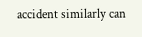accident similarly can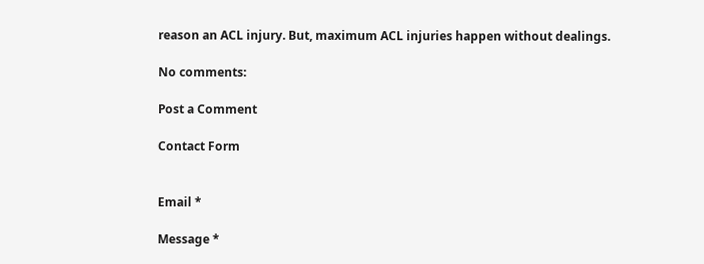reason an ACL injury. But, maximum ACL injuries happen without dealings.

No comments:

Post a Comment

Contact Form


Email *

Message *